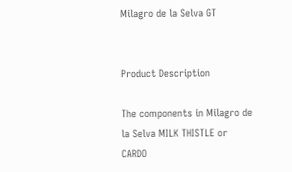Milagro de la Selva GT


Product Description

The components in Milagro de la Selva MILK THISTLE or CARDO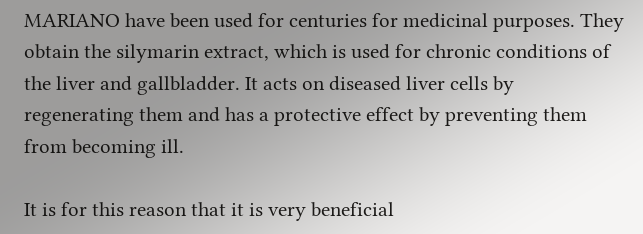MARIANO have been used for centuries for medicinal purposes. They obtain the silymarin extract, which is used for chronic conditions of the liver and gallbladder. It acts on diseased liver cells by regenerating them and has a protective effect by preventing them from becoming ill.

It is for this reason that it is very beneficial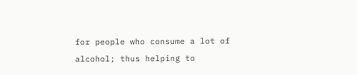for people who consume a lot of alcohol; thus helping to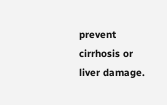prevent cirrhosis or liver damage.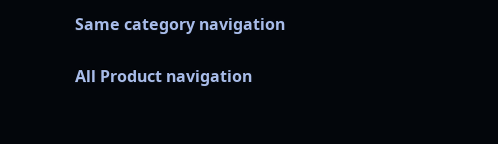Same category navigation

All Product navigation